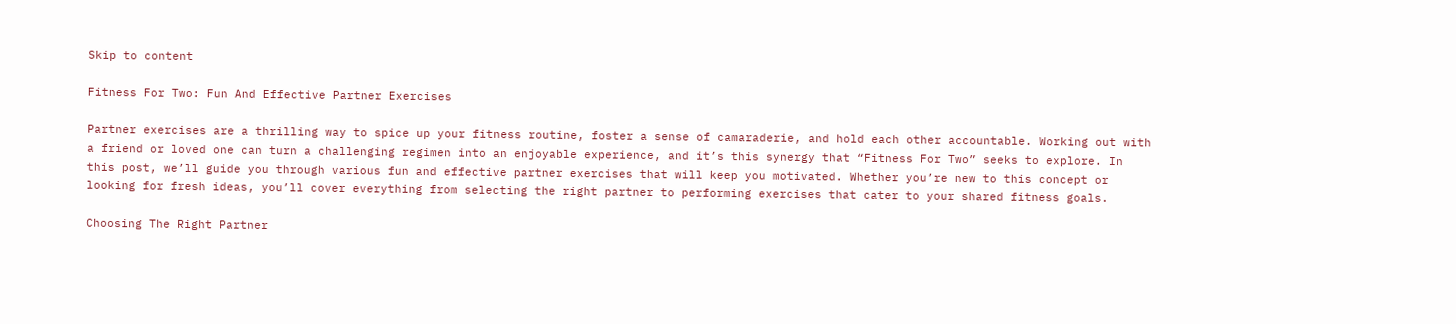Skip to content

Fitness For Two: Fun And Effective Partner Exercises

Partner exercises are a thrilling way to spice up your fitness routine, foster a sense of camaraderie, and hold each other accountable. Working out with a friend or loved one can turn a challenging regimen into an enjoyable experience, and it’s this synergy that “Fitness For Two” seeks to explore. In this post, we’ll guide you through various fun and effective partner exercises that will keep you motivated. Whether you’re new to this concept or looking for fresh ideas, you’ll cover everything from selecting the right partner to performing exercises that cater to your shared fitness goals.

Choosing The Right Partner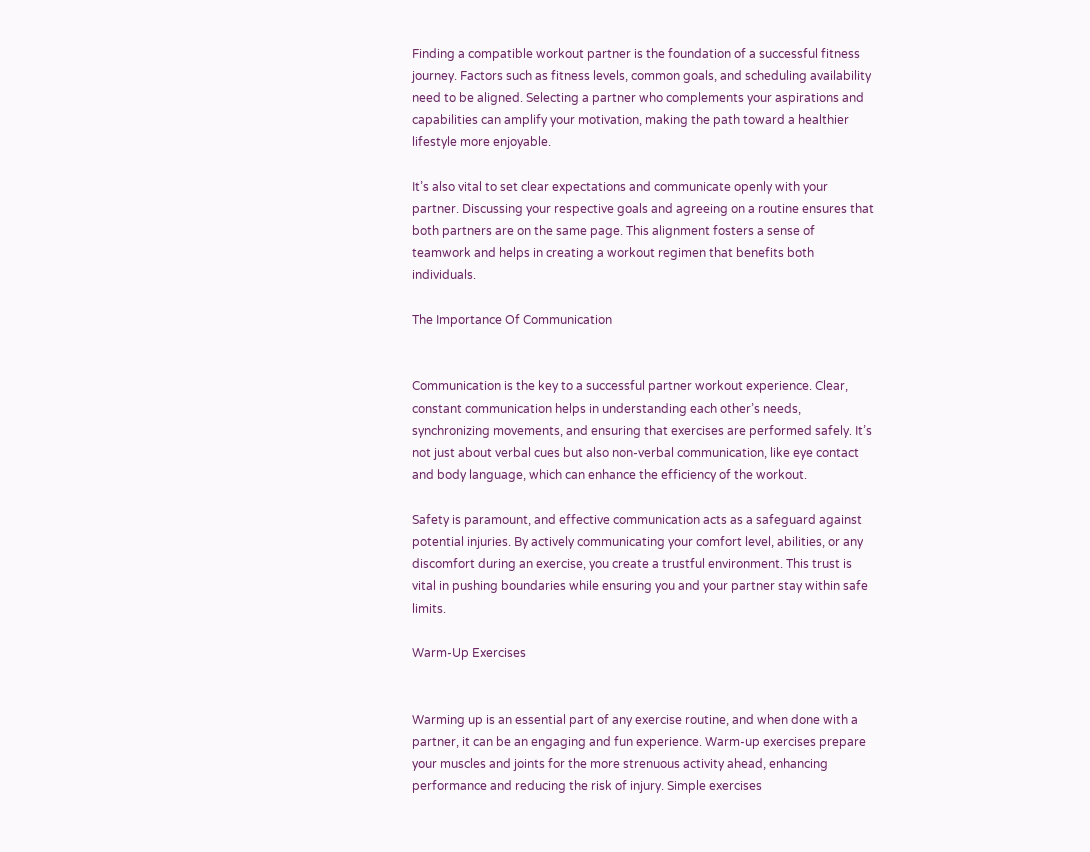Finding a compatible workout partner is the foundation of a successful fitness journey. Factors such as fitness levels, common goals, and scheduling availability need to be aligned. Selecting a partner who complements your aspirations and capabilities can amplify your motivation, making the path toward a healthier lifestyle more enjoyable.

It’s also vital to set clear expectations and communicate openly with your partner. Discussing your respective goals and agreeing on a routine ensures that both partners are on the same page. This alignment fosters a sense of teamwork and helps in creating a workout regimen that benefits both individuals.

The Importance Of Communication


Communication is the key to a successful partner workout experience. Clear, constant communication helps in understanding each other’s needs, synchronizing movements, and ensuring that exercises are performed safely. It’s not just about verbal cues but also non-verbal communication, like eye contact and body language, which can enhance the efficiency of the workout.

Safety is paramount, and effective communication acts as a safeguard against potential injuries. By actively communicating your comfort level, abilities, or any discomfort during an exercise, you create a trustful environment. This trust is vital in pushing boundaries while ensuring you and your partner stay within safe limits.

Warm-Up Exercises


Warming up is an essential part of any exercise routine, and when done with a partner, it can be an engaging and fun experience. Warm-up exercises prepare your muscles and joints for the more strenuous activity ahead, enhancing performance and reducing the risk of injury. Simple exercises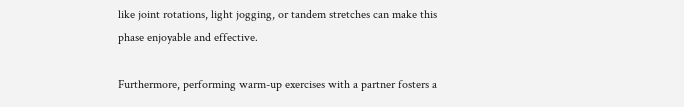like joint rotations, light jogging, or tandem stretches can make this phase enjoyable and effective.

Furthermore, performing warm-up exercises with a partner fosters a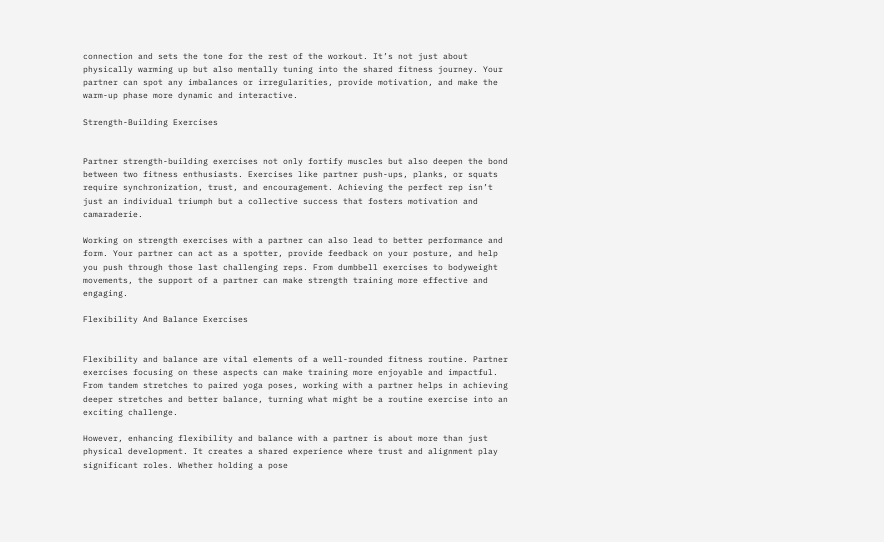connection and sets the tone for the rest of the workout. It’s not just about physically warming up but also mentally tuning into the shared fitness journey. Your partner can spot any imbalances or irregularities, provide motivation, and make the warm-up phase more dynamic and interactive.

Strength-Building Exercises


Partner strength-building exercises not only fortify muscles but also deepen the bond between two fitness enthusiasts. Exercises like partner push-ups, planks, or squats require synchronization, trust, and encouragement. Achieving the perfect rep isn’t just an individual triumph but a collective success that fosters motivation and camaraderie.

Working on strength exercises with a partner can also lead to better performance and form. Your partner can act as a spotter, provide feedback on your posture, and help you push through those last challenging reps. From dumbbell exercises to bodyweight movements, the support of a partner can make strength training more effective and engaging.

Flexibility And Balance Exercises


Flexibility and balance are vital elements of a well-rounded fitness routine. Partner exercises focusing on these aspects can make training more enjoyable and impactful. From tandem stretches to paired yoga poses, working with a partner helps in achieving deeper stretches and better balance, turning what might be a routine exercise into an exciting challenge.

However, enhancing flexibility and balance with a partner is about more than just physical development. It creates a shared experience where trust and alignment play significant roles. Whether holding a pose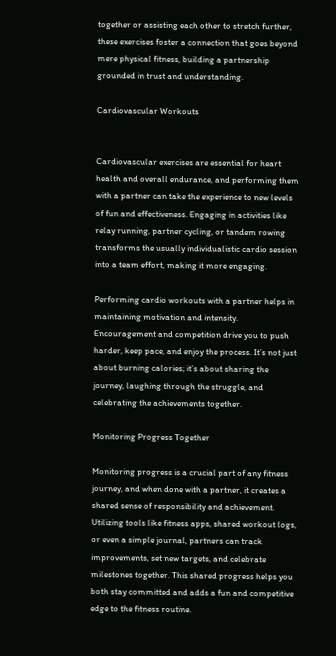together or assisting each other to stretch further, these exercises foster a connection that goes beyond mere physical fitness, building a partnership grounded in trust and understanding.

Cardiovascular Workouts


Cardiovascular exercises are essential for heart health and overall endurance, and performing them with a partner can take the experience to new levels of fun and effectiveness. Engaging in activities like relay running, partner cycling, or tandem rowing transforms the usually individualistic cardio session into a team effort, making it more engaging.

Performing cardio workouts with a partner helps in maintaining motivation and intensity. Encouragement and competition drive you to push harder, keep pace, and enjoy the process. It’s not just about burning calories; it’s about sharing the journey, laughing through the struggle, and celebrating the achievements together.

Monitoring Progress Together

Monitoring progress is a crucial part of any fitness journey, and when done with a partner, it creates a shared sense of responsibility and achievement. Utilizing tools like fitness apps, shared workout logs, or even a simple journal, partners can track improvements, set new targets, and celebrate milestones together. This shared progress helps you both stay committed and adds a fun and competitive edge to the fitness routine.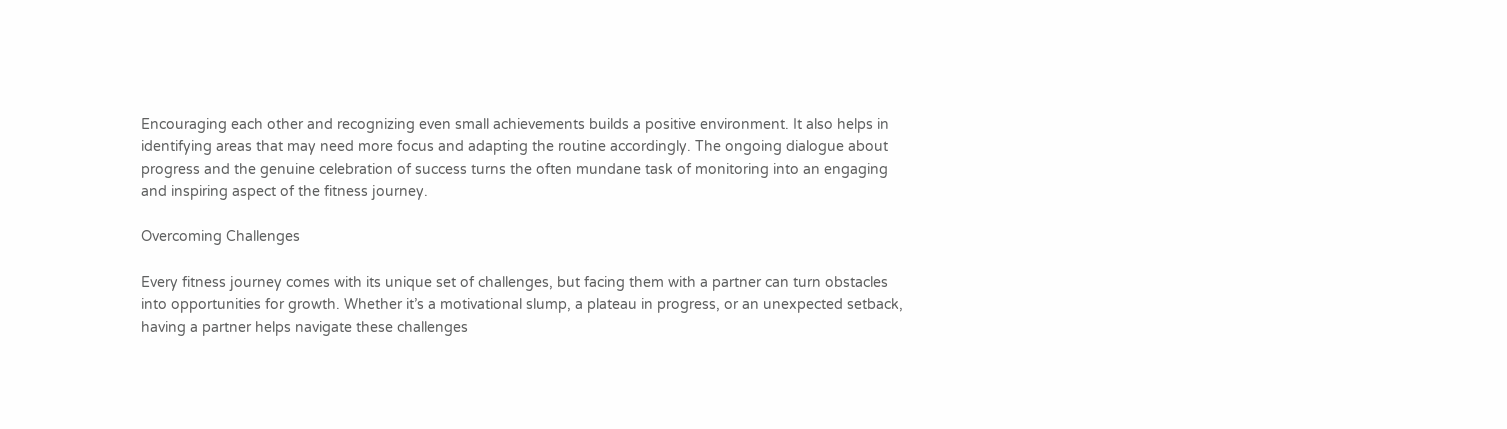Encouraging each other and recognizing even small achievements builds a positive environment. It also helps in identifying areas that may need more focus and adapting the routine accordingly. The ongoing dialogue about progress and the genuine celebration of success turns the often mundane task of monitoring into an engaging and inspiring aspect of the fitness journey.

Overcoming Challenges

Every fitness journey comes with its unique set of challenges, but facing them with a partner can turn obstacles into opportunities for growth. Whether it’s a motivational slump, a plateau in progress, or an unexpected setback, having a partner helps navigate these challenges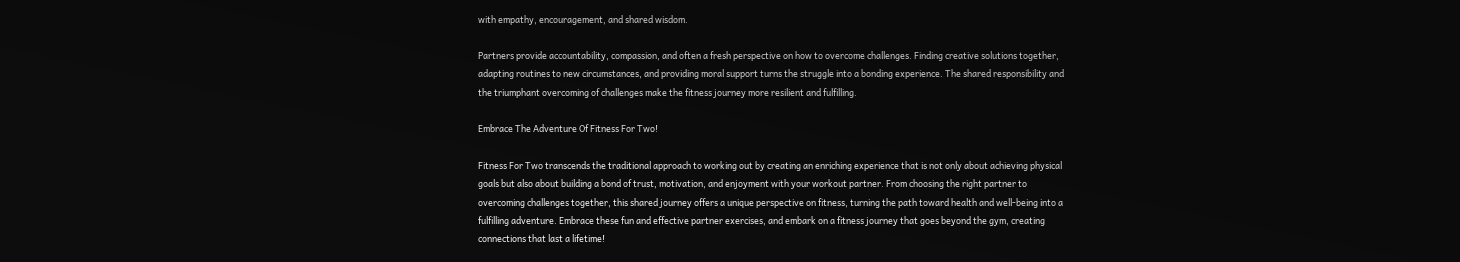with empathy, encouragement, and shared wisdom.

Partners provide accountability, compassion, and often a fresh perspective on how to overcome challenges. Finding creative solutions together, adapting routines to new circumstances, and providing moral support turns the struggle into a bonding experience. The shared responsibility and the triumphant overcoming of challenges make the fitness journey more resilient and fulfilling.

Embrace The Adventure Of Fitness For Two!

Fitness For Two transcends the traditional approach to working out by creating an enriching experience that is not only about achieving physical goals but also about building a bond of trust, motivation, and enjoyment with your workout partner. From choosing the right partner to overcoming challenges together, this shared journey offers a unique perspective on fitness, turning the path toward health and well-being into a fulfilling adventure. Embrace these fun and effective partner exercises, and embark on a fitness journey that goes beyond the gym, creating connections that last a lifetime!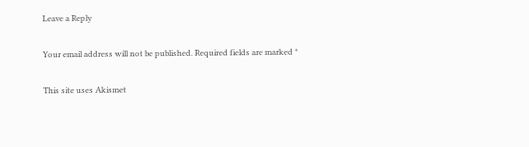Leave a Reply

Your email address will not be published. Required fields are marked *

This site uses Akismet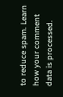to reduce spam. Learn how your comment data is processed.